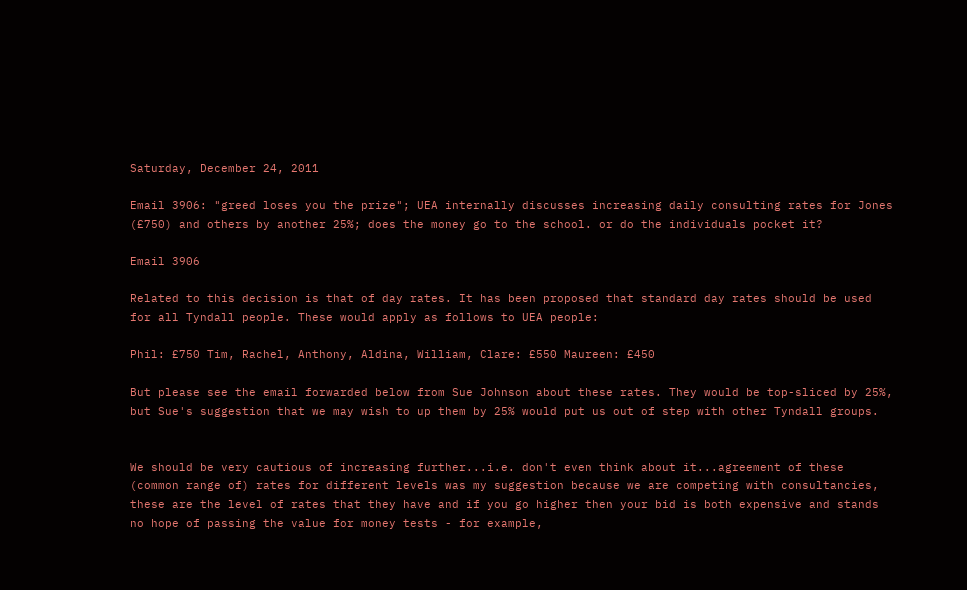Saturday, December 24, 2011

Email 3906: "greed loses you the prize"; UEA internally discusses increasing daily consulting rates for Jones (£750) and others by another 25%; does the money go to the school. or do the individuals pocket it?

Email 3906

Related to this decision is that of day rates. It has been proposed that standard day rates should be used for all Tyndall people. These would apply as follows to UEA people:

Phil: £750 Tim, Rachel, Anthony, Aldina, William, Clare: £550 Maureen: £450

But please see the email forwarded below from Sue Johnson about these rates. They would be top-sliced by 25%, but Sue's suggestion that we may wish to up them by 25% would put us out of step with other Tyndall groups.


We should be very cautious of increasing further...i.e. don't even think about it...agreement of these (common range of) rates for different levels was my suggestion because we are competing with consultancies, these are the level of rates that they have and if you go higher then your bid is both expensive and stands no hope of passing the value for money tests - for example,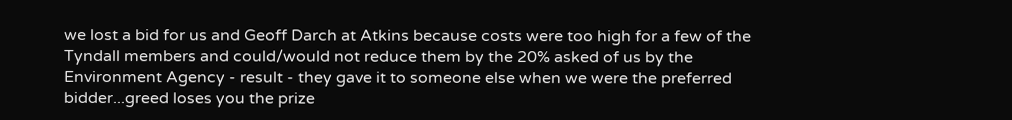we lost a bid for us and Geoff Darch at Atkins because costs were too high for a few of the Tyndall members and could/would not reduce them by the 20% asked of us by the Environment Agency - result - they gave it to someone else when we were the preferred bidder...greed loses you the prize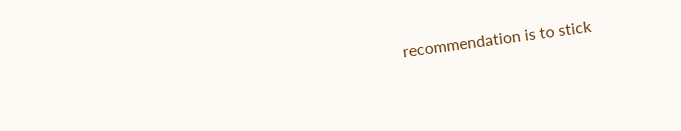recommendation is to stick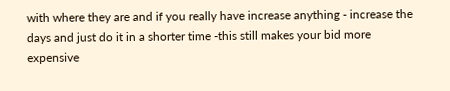with where they are and if you really have increase anything - increase the days and just do it in a shorter time -this still makes your bid more expensive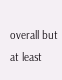overall but at least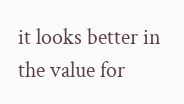it looks better in the value for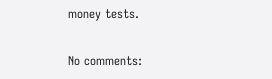money tests.

No comments: